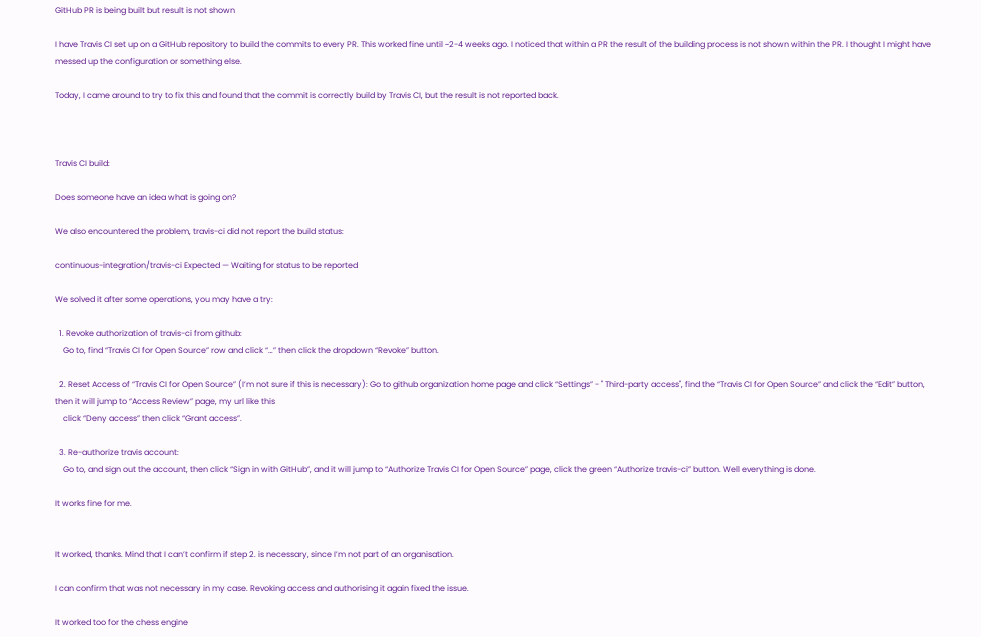GitHub PR is being built but result is not shown

I have Travis CI set up on a GitHub repository to build the commits to every PR. This worked fine until ~2-4 weeks ago. I noticed that within a PR the result of the building process is not shown within the PR. I thought I might have messed up the configuration or something else.

Today, I came around to try to fix this and found that the commit is correctly build by Travis CI, but the result is not reported back.



Travis CI build:

Does someone have an idea what is going on?

We also encountered the problem, travis-ci did not report the build status:

continuous-integration/travis-ci Expected — Waiting for status to be reported

We solved it after some operations, you may have a try:

  1. Revoke authorization of travis-ci from github:
    Go to, find “Travis CI for Open Source” row and click “…” then click the dropdown “Revoke” button.

  2. Reset Access of “Travis CI for Open Source” (I’m not sure if this is necessary): Go to github organization home page and click “Settings” - " Third-party access", find the “Travis CI for Open Source” and click the “Edit” button, then it will jump to “Access Review” page, my url like this
    click “Deny access” then click “Grant access”.

  3. Re-authorize travis account:
    Go to, and sign out the account, then click “Sign in with GitHub”, and it will jump to “Authorize Travis CI for Open Source” page, click the green “Authorize travis-ci” button. Well everything is done.

It works fine for me.


It worked, thanks. Mind that I can’t confirm if step 2. is necessary, since I’m not part of an organisation.

I can confirm that was not necessary in my case. Revoking access and authorising it again fixed the issue.

It worked too for the chess engine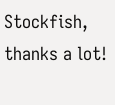Stockfish, thanks a lot!